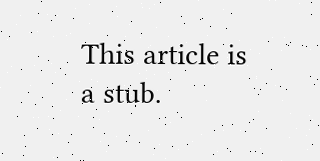This article is a stub.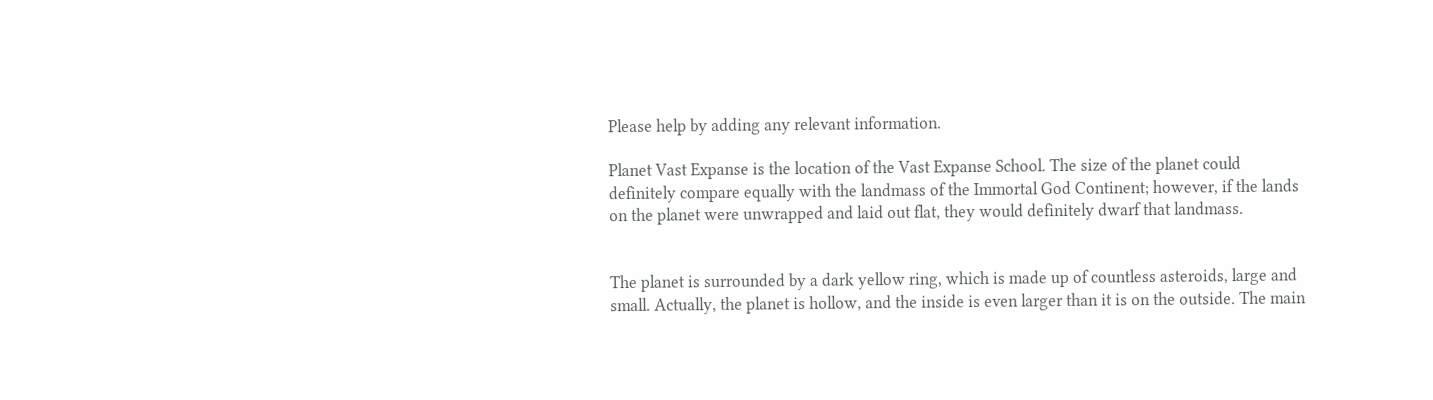Please help by adding any relevant information.

Planet Vast Expanse is the location of the Vast Expanse School. The size of the planet could definitely compare equally with the landmass of the Immortal God Continent; however, if the lands on the planet were unwrapped and laid out flat, they would definitely dwarf that landmass.


The planet is surrounded by a dark yellow ring, which is made up of countless asteroids, large and small. Actually, the planet is hollow, and the inside is even larger than it is on the outside. The main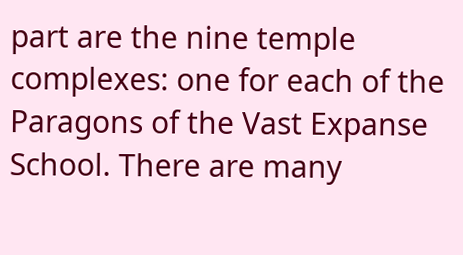part are the nine temple complexes: one for each of the Paragons of the Vast Expanse School. There are many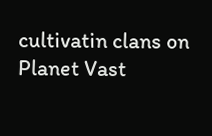cultivatin clans on Planet Vast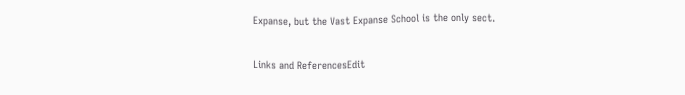Expanse, but the Vast Expanse School is the only sect.

Links and ReferencesEdit